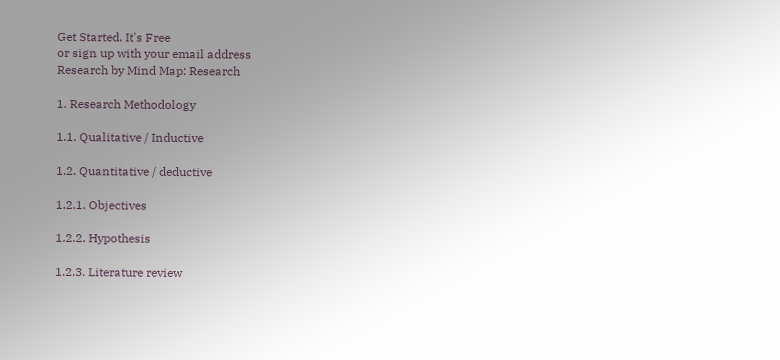Get Started. It's Free
or sign up with your email address
Research by Mind Map: Research

1. Research Methodology

1.1. Qualitative / Inductive

1.2. Quantitative / deductive

1.2.1. Objectives

1.2.2. Hypothesis

1.2.3. Literature review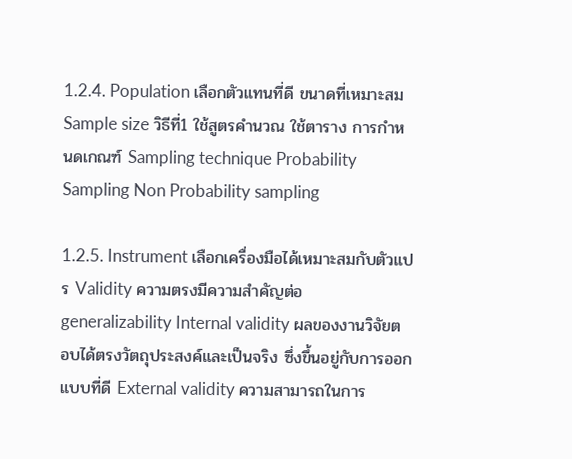1.2.4. Population เลือกตัวแทนที่ดี ขนาดที่เหมาะสม Sample size วิธีที่1 ใช้สูตรคำนวณ ใช้ตาราง การกำหนดเกณฑ์ Sampling technique Probability Sampling Non Probability sampling

1.2.5. Instrument เลือกเครื่องมือได้เหมาะสมกับตัวแปร Validity ความตรงมีความสำคัญต่อ generalizability Internal validity ผลของงานวิจัยตอบได้ตรงวัตถุประสงค์และเป็นจริง ซึ่งขึ้นอยู่กับการออกแบบที่ดี External validity ความสามารถในการ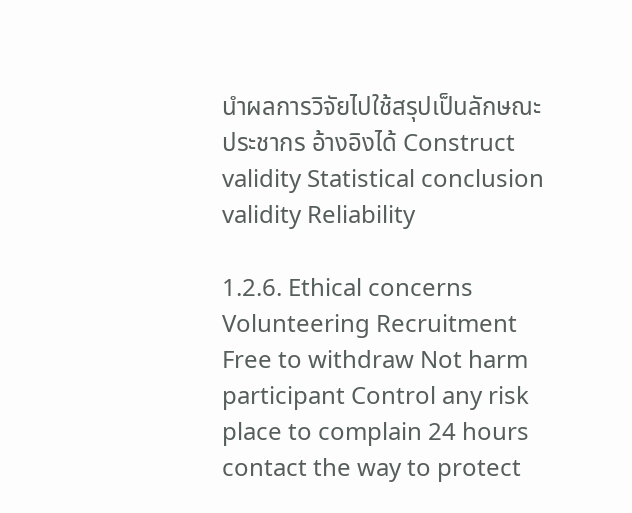นำผลการวิจัยไปใช้สรุปเป็นลักษณะประชากร อ้างอิงได้ Construct validity Statistical conclusion validity Reliability

1.2.6. Ethical concerns Volunteering Recruitment Free to withdraw Not harm participant Control any risk place to complain 24 hours contact the way to protect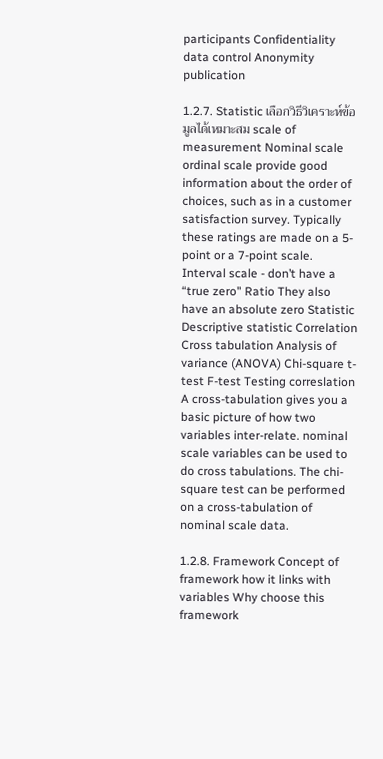participants Confidentiality data control Anonymity publication

1.2.7. Statistic เลือกวิธีวิเคราะห์ข้อมูลได้เหมาะสม scale of measurement Nominal scale ordinal scale provide good information about the order of choices, such as in a customer satisfaction survey. Typically these ratings are made on a 5-point or a 7-point scale. Interval scale - don’t have a “true zero" Ratio They also have an absolute zero Statistic Descriptive statistic Correlation Cross tabulation Analysis of variance (ANOVA) Chi-square t-test F-test Testing correslation A cross-tabulation gives you a basic picture of how two variables inter-relate. nominal scale variables can be used to do cross tabulations. The chi-square test can be performed on a cross-tabulation of nominal scale data.

1.2.8. Framework Concept of framework how it links with variables Why choose this framework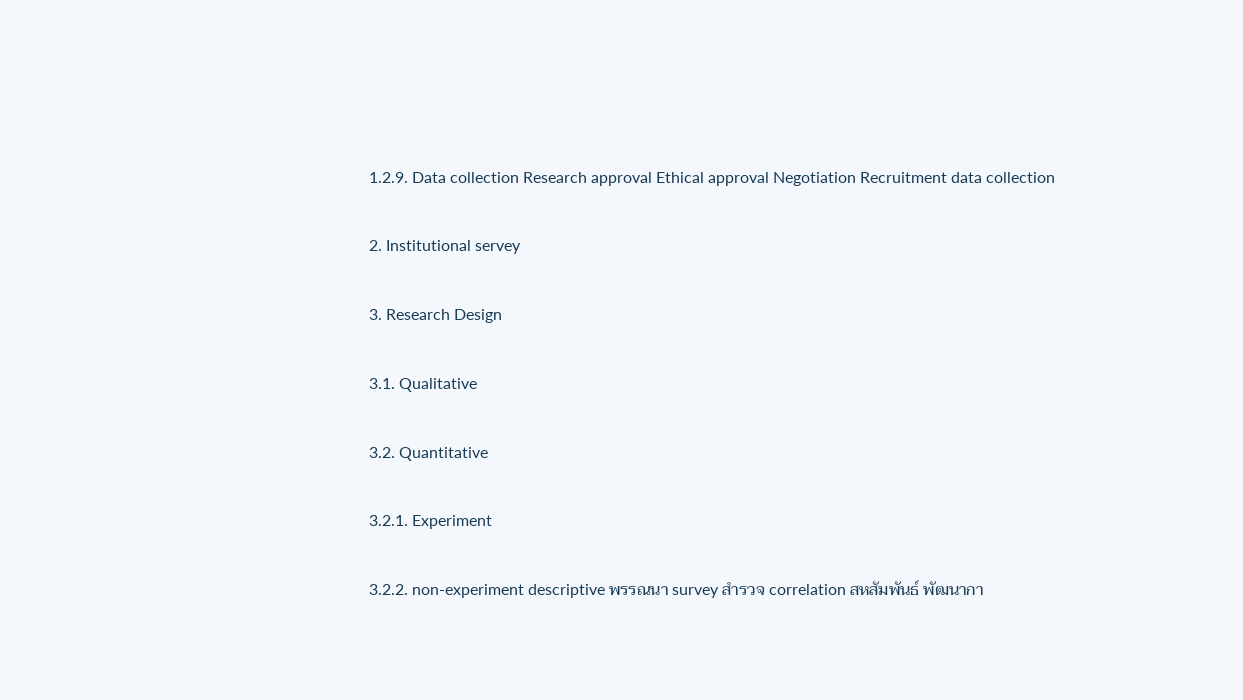1.2.9. Data collection Research approval Ethical approval Negotiation Recruitment data collection

2. Institutional servey

3. Research Design

3.1. Qualitative

3.2. Quantitative

3.2.1. Experiment

3.2.2. non-experiment descriptive พรรณนา survey สำรวจ correlation สหสัมพันธ์ พัฒนากา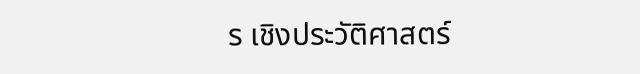ร เชิงประวัติศาสตร์